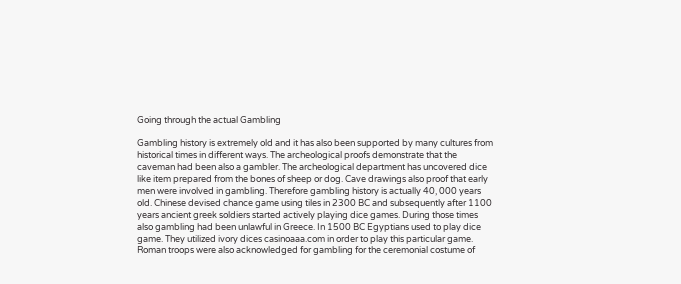Going through the actual Gambling

Gambling history is extremely old and it has also been supported by many cultures from historical times in different ways. The archeological proofs demonstrate that the caveman had been also a gambler. The archeological department has uncovered dice like item prepared from the bones of sheep or dog. Cave drawings also proof that early men were involved in gambling. Therefore gambling history is actually 40, 000 years old. Chinese devised chance game using tiles in 2300 BC and subsequently after 1100 years ancient greek soldiers started actively playing dice games. During those times also gambling had been unlawful in Greece. In 1500 BC Egyptians used to play dice game. They utilized ivory dices casinoaaa.com in order to play this particular game. Roman troops were also acknowledged for gambling for the ceremonial costume of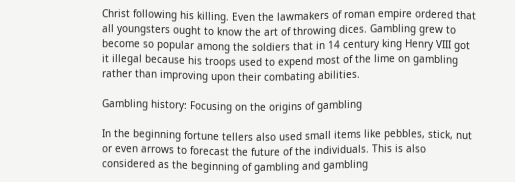Christ following his killing. Even the lawmakers of roman empire ordered that all youngsters ought to know the art of throwing dices. Gambling grew to become so popular among the soldiers that in 14 century king Henry VIII got it illegal because his troops used to expend most of the lime on gambling rather than improving upon their combating abilities.

Gambling history: Focusing on the origins of gambling

In the beginning fortune tellers also used small items like pebbles, stick, nut or even arrows to forecast the future of the individuals. This is also considered as the beginning of gambling and gambling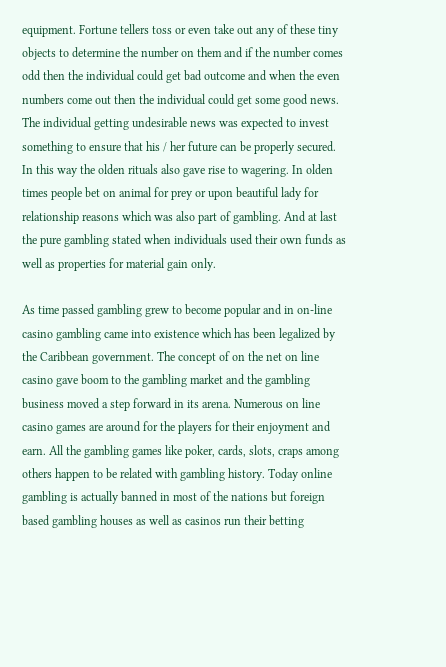equipment. Fortune tellers toss or even take out any of these tiny objects to determine the number on them and if the number comes odd then the individual could get bad outcome and when the even numbers come out then the individual could get some good news. The individual getting undesirable news was expected to invest something to ensure that his / her future can be properly secured. In this way the olden rituals also gave rise to wagering. In olden times people bet on animal for prey or upon beautiful lady for relationship reasons which was also part of gambling. And at last the pure gambling stated when individuals used their own funds as well as properties for material gain only.

As time passed gambling grew to become popular and in on-line casino gambling came into existence which has been legalized by the Caribbean government. The concept of on the net on line casino gave boom to the gambling market and the gambling business moved a step forward in its arena. Numerous on line casino games are around for the players for their enjoyment and earn. All the gambling games like poker, cards, slots, craps among others happen to be related with gambling history. Today online gambling is actually banned in most of the nations but foreign based gambling houses as well as casinos run their betting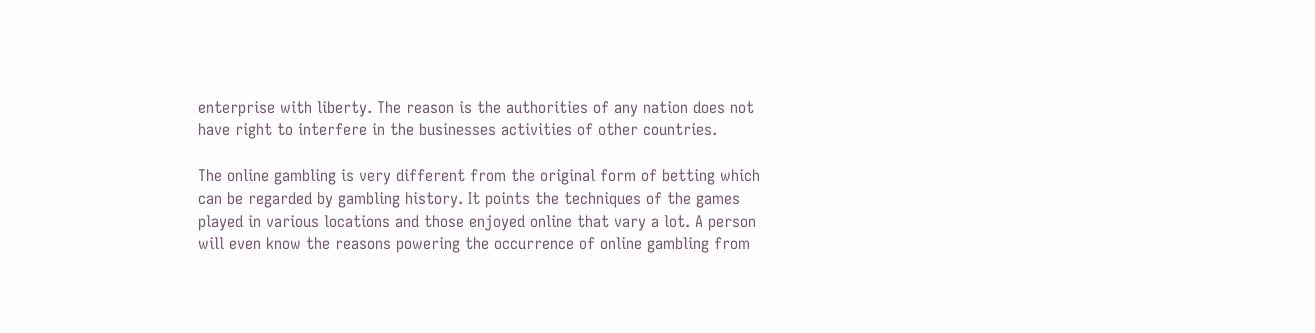enterprise with liberty. The reason is the authorities of any nation does not have right to interfere in the businesses activities of other countries.

The online gambling is very different from the original form of betting which can be regarded by gambling history. It points the techniques of the games played in various locations and those enjoyed online that vary a lot. A person will even know the reasons powering the occurrence of online gambling from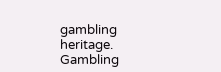gambling heritage. Gambling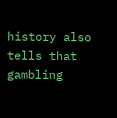history also tells that gambling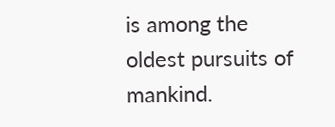is among the oldest pursuits of mankind.